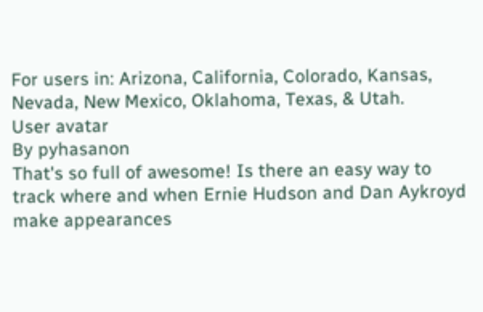For users in: Arizona, California, Colorado, Kansas, Nevada, New Mexico, Oklahoma, Texas, & Utah.
User avatar
By pyhasanon
That's so full of awesome! Is there an easy way to track where and when Ernie Hudson and Dan Aykroyd make appearances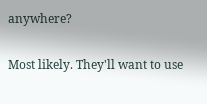anywhere?

Most likely. They'll want to use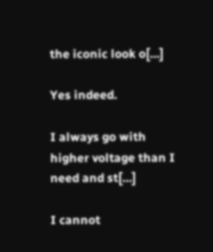the iconic look o[…]

Yes indeed.

I always go with higher voltage than I need and st[…]

I cannot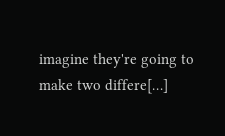imagine they're going to make two differe[…]